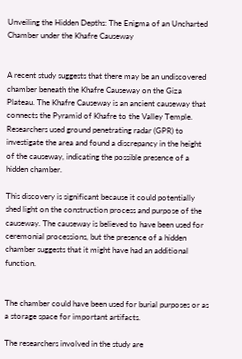Unveiling the Hidden Depths: The Enigma of an Uncharted Chamber under the Khafre Causeway


A recent study suggests that there may be an undiscovered chamber beneath the Khafre Causeway on the Giza Plateau. The Khafre Causeway is an ancient causeway that connects the Pyramid of Khafre to the Valley Temple. Researchers used ground penetrating radar (GPR) to investigate the area and found a discrepancy in the height of the causeway, indicating the possible presence of a hidden chamber.

This discovery is significant because it could potentially shed light on the construction process and purpose of the causeway. The causeway is believed to have been used for ceremonial processions, but the presence of a hidden chamber suggests that it might have had an additional function.


The chamber could have been used for burial purposes or as a storage space for important artifacts.

The researchers involved in the study are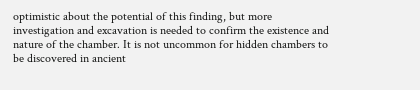optimistic about the potential of this finding, but more investigation and excavation is needed to confirm the existence and nature of the chamber. It is not uncommon for hidden chambers to be discovered in ancient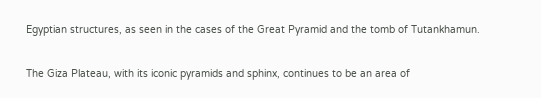Egyptian structures, as seen in the cases of the Great Pyramid and the tomb of Tutankhamun.

The Giza Plateau, with its iconic pyramids and sphinx, continues to be an area of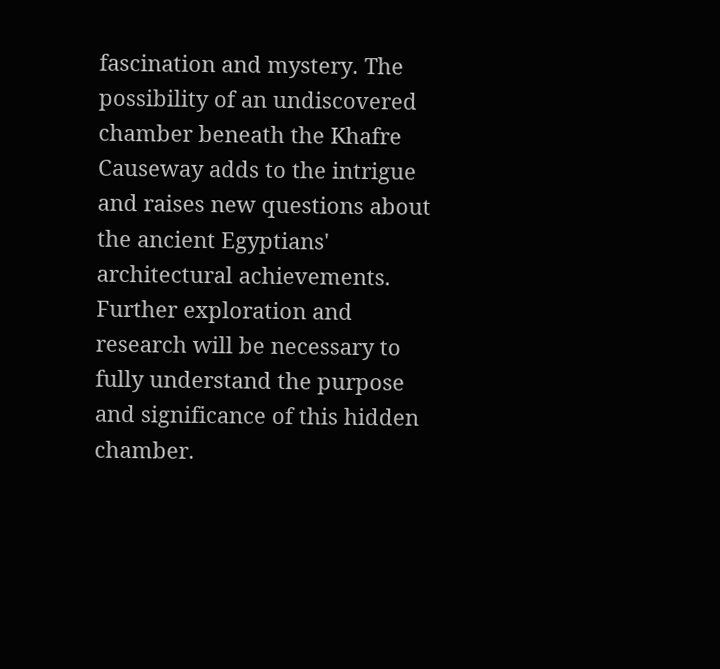fascination and mystery. The possibility of an undiscovered chamber beneath the Khafre Causeway adds to the intrigue and raises new questions about the ancient Egyptians' architectural achievements. Further exploration and research will be necessary to fully understand the purpose and significance of this hidden chamber.